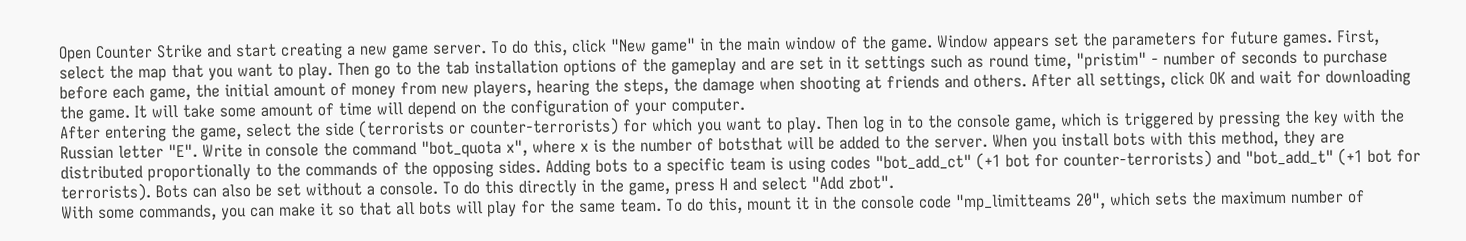Open Counter Strike and start creating a new game server. To do this, click "New game" in the main window of the game. Window appears set the parameters for future games. First, select the map that you want to play. Then go to the tab installation options of the gameplay and are set in it settings such as round time, "pristim" - number of seconds to purchase before each game, the initial amount of money from new players, hearing the steps, the damage when shooting at friends and others. After all settings, click OK and wait for downloading the game. It will take some amount of time will depend on the configuration of your computer.
After entering the game, select the side (terrorists or counter-terrorists) for which you want to play. Then log in to the console game, which is triggered by pressing the key with the Russian letter "E". Write in console the command "bot_quota x", where x is the number of botsthat will be added to the server. When you install bots with this method, they are distributed proportionally to the commands of the opposing sides. Adding bots to a specific team is using codes "bot_add_ct" (+1 bot for counter-terrorists) and "bot_add_t" (+1 bot for terrorists). Bots can also be set without a console. To do this directly in the game, press H and select "Add zbot".
With some commands, you can make it so that all bots will play for the same team. To do this, mount it in the console code "mp_limitteams 20", which sets the maximum number of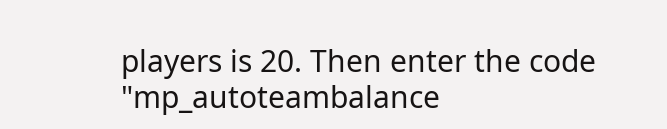players is 20. Then enter the code "mp_autoteambalance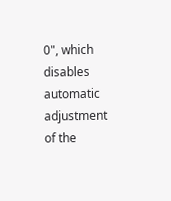0", which disables automatic adjustment of the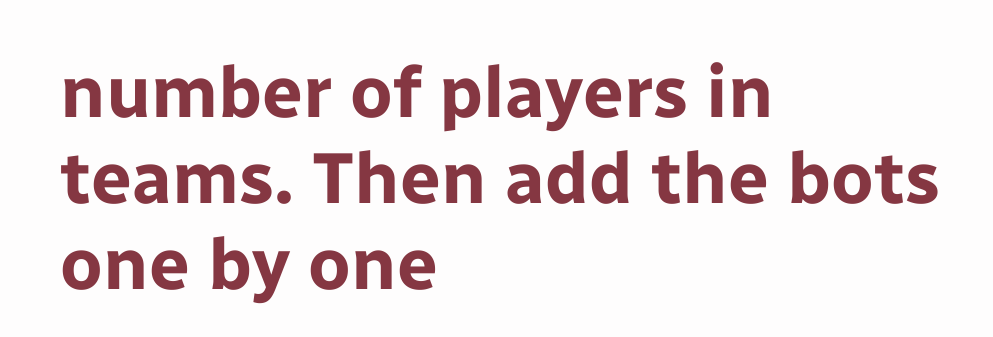number of players in teams. Then add the bots one by one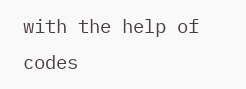with the help of codes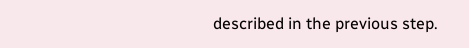described in the previous step.